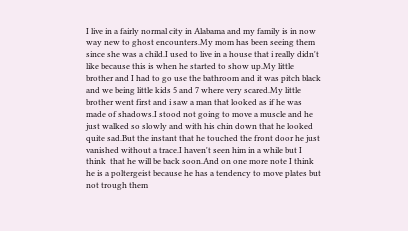I live in a fairly normal city in Alabama and my family is in now way new to ghost encounters.My mom has been seeing them since she was a child.I used to live in a house that i really didn't like because this is when he started to show up.My little brother and I had to go use the bathroom and it was pitch black and we being little kids 5 and 7 where very scared.My little brother went first and i saw a man that looked as if he was made of shadows.I stood not going to move a muscle and he just walked so slowly and with his chin down that he looked quite sad.But the instant that he touched the front door he just vanished without a trace.I haven't seen him in a while but I think  that he will be back soon.And on one more note I think he is a poltergeist because he has a tendency to move plates but not trough them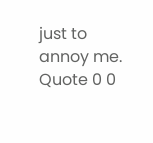just to annoy me.
Quote 0 0